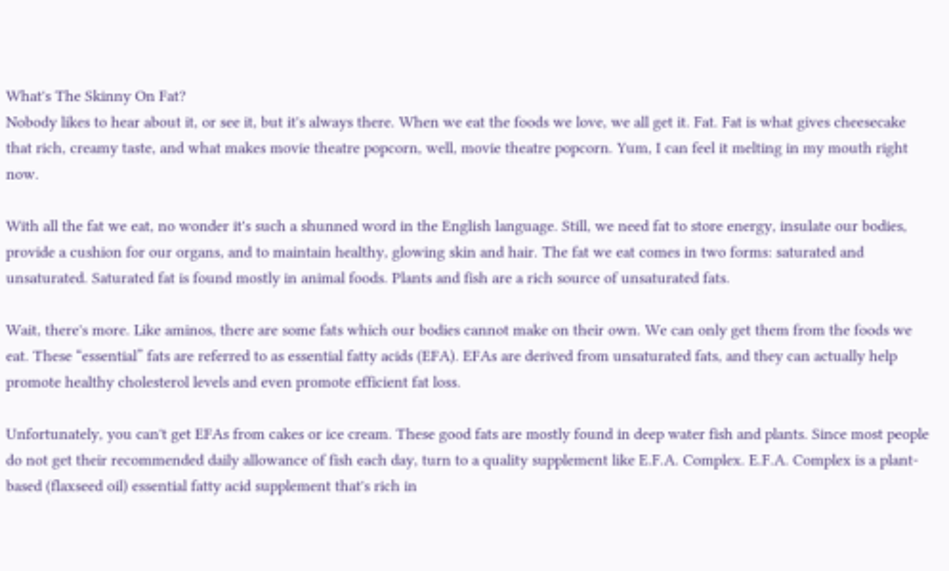What's The Skinny On Fat?
Nobody likes to hear about it, or see it, but it's always there. When we eat the foods we love, we all get it. Fat. Fat is what gives cheesecake that rich, creamy taste, and what makes movie theatre popcorn, well, movie theatre popcorn. Yum, I can feel it melting in my mouth right now.

With all the fat we eat, no wonder it's such a shunned word in the English language. Still, we need fat to store energy, insulate our bodies, provide a cushion for our organs, and to maintain healthy, glowing skin and hair. The fat we eat comes in two forms: saturated and unsaturated. Saturated fat is found mostly in animal foods. Plants and fish are a rich source of unsaturated fats.

Wait, there's more. Like aminos, there are some fats which our bodies cannot make on their own. We can only get them from the foods we eat. These “essential” fats are referred to as essential fatty acids (EFA). EFAs are derived from unsaturated fats, and they can actually help promote healthy cholesterol levels and even promote efficient fat loss.

Unfortunately, you can't get EFAs from cakes or ice cream. These good fats are mostly found in deep water fish and plants. Since most people do not get their recommended daily allowance of fish each day, turn to a quality supplement like E.F.A. Complex. E.F.A. Complex is a plant-based (flaxseed oil) essential fatty acid supplement that's rich in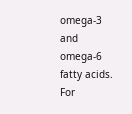omega-3 and omega-6 fatty acids. For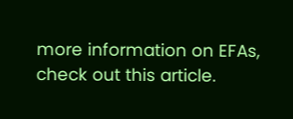more information on EFAs, check out this article.